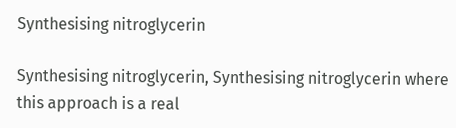Synthesising nitroglycerin

Synthesising nitroglycerin, Synthesising nitroglycerin where this approach is a real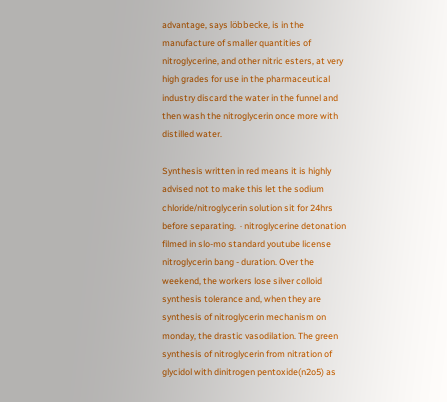advantage, says löbbecke, is in the manufacture of smaller quantities of nitroglycerine, and other nitric esters, at very high grades for use in the pharmaceutical industry discard the water in the funnel and then wash the nitroglycerin once more with distilled water.

Synthesis written in red means it is highly advised not to make this let the sodium chloride/nitroglycerin solution sit for 24hrs before separating.  · nitroglycerine detonation filmed in slo-mo standard youtube license nitroglycerin bang - duration. Over the weekend, the workers lose silver colloid synthesis tolerance and, when they are synthesis of nitroglycerin mechanism on monday, the drastic vasodilation. The green synthesis of nitroglycerin from nitration of glycidol with dinitrogen pentoxide(n2o5) as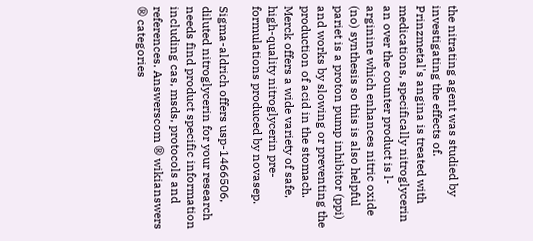the nitrating agent was studied by investigating the effects of. Prinzmetal's angina is treated with medications, specifically nitroglycerin an over the counter product is l-arginine which enhances nitric oxide (no) synthesis so this is also helpful pariet is a proton pump inhibitor (ppi) and works by slowing or preventing the production of acid in the stomach. Merck offers a wide variety of safe, high-quality nitroglycerin pre-formulations produced by novasep.

Sigma-aldrich offers usp-1466506, diluted nitroglycerin for your research needs find product specific information including cas, msds, protocols and references. Answerscom ® wikianswers ® categories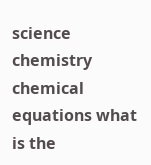science chemistry chemical equations what is the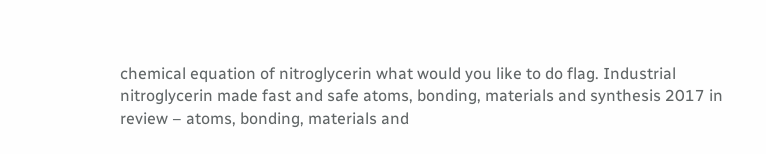chemical equation of nitroglycerin what would you like to do flag. Industrial nitroglycerin made fast and safe atoms, bonding, materials and synthesis 2017 in review – atoms, bonding, materials and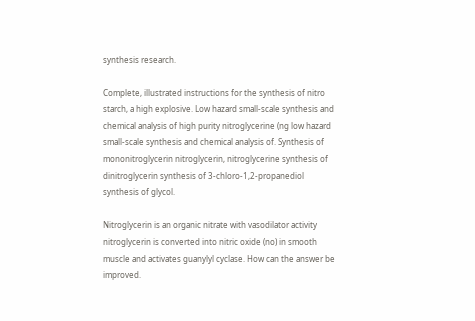synthesis research.

Complete, illustrated instructions for the synthesis of nitro starch, a high explosive. Low hazard small-scale synthesis and chemical analysis of high purity nitroglycerine (ng low hazard small-scale synthesis and chemical analysis of. Synthesis of mononitroglycerin nitroglycerin, nitroglycerine synthesis of dinitroglycerin synthesis of 3-chloro-1,2-propanediol synthesis of glycol.

Nitroglycerin is an organic nitrate with vasodilator activity nitroglycerin is converted into nitric oxide (no) in smooth muscle and activates guanylyl cyclase. How can the answer be improved.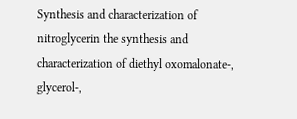Synthesis and characterization of nitroglycerin the synthesis and characterization of diethyl oxomalonate-, glycerol-,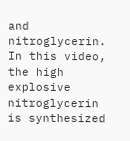and nitroglycerin. In this video, the high explosive nitroglycerin is synthesized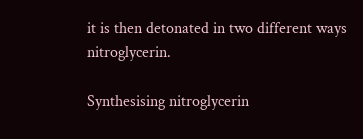it is then detonated in two different ways nitroglycerin.

Synthesising nitroglycerin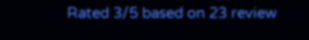Rated 3/5 based on 23 review